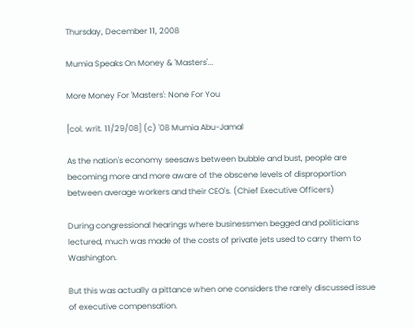Thursday, December 11, 2008

Mumia Speaks On Money & 'Masters'...

More Money For 'Masters': None For You

[col. writ. 11/29/08] (c) '08 Mumia Abu-Jamal

As the nation's economy seesaws between bubble and bust, people are becoming more and more aware of the obscene levels of disproportion between average workers and their CEO's. (Chief Executive Officers)

During congressional hearings where businessmen begged and politicians lectured, much was made of the costs of private jets used to carry them to Washington.

But this was actually a pittance when one considers the rarely discussed issue of executive compensation.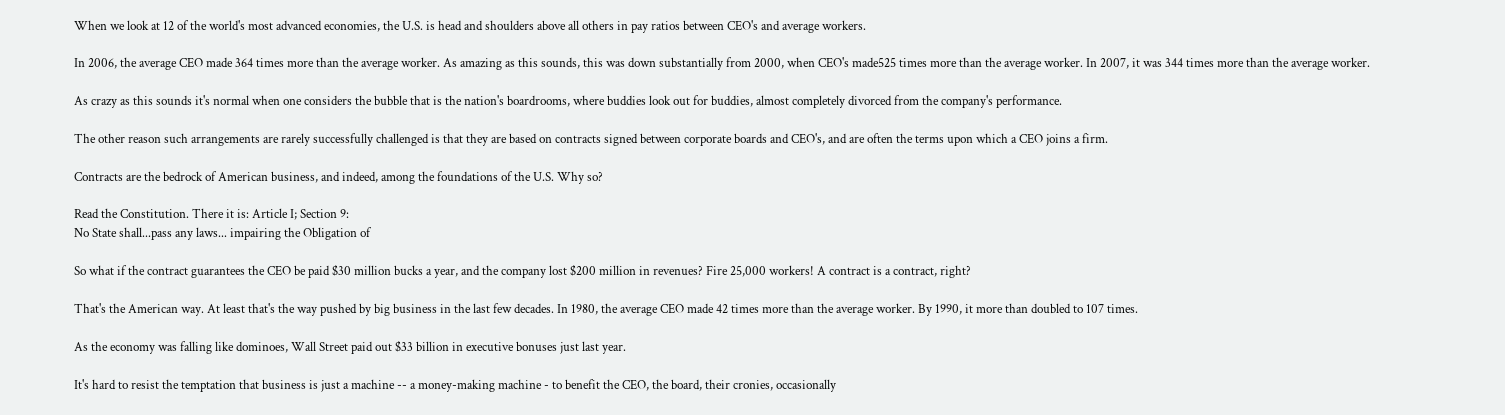When we look at 12 of the world's most advanced economies, the U.S. is head and shoulders above all others in pay ratios between CEO's and average workers.

In 2006, the average CEO made 364 times more than the average worker. As amazing as this sounds, this was down substantially from 2000, when CEO's made525 times more than the average worker. In 2007, it was 344 times more than the average worker.

As crazy as this sounds it's normal when one considers the bubble that is the nation's boardrooms, where buddies look out for buddies, almost completely divorced from the company's performance.

The other reason such arrangements are rarely successfully challenged is that they are based on contracts signed between corporate boards and CEO's, and are often the terms upon which a CEO joins a firm.

Contracts are the bedrock of American business, and indeed, among the foundations of the U.S. Why so?

Read the Constitution. There it is: Article I; Section 9:
No State shall...pass any laws... impairing the Obligation of

So what if the contract guarantees the CEO be paid $30 million bucks a year, and the company lost $200 million in revenues? Fire 25,000 workers! A contract is a contract, right?

That's the American way. At least that's the way pushed by big business in the last few decades. In 1980, the average CEO made 42 times more than the average worker. By 1990, it more than doubled to 107 times.

As the economy was falling like dominoes, Wall Street paid out $33 billion in executive bonuses just last year.

It's hard to resist the temptation that business is just a machine -- a money-making machine - to benefit the CEO, the board, their cronies, occasionally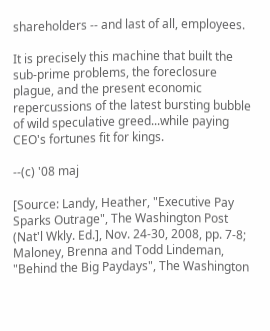shareholders -- and last of all, employees.

It is precisely this machine that built the sub-prime problems, the foreclosure plague, and the present economic repercussions of the latest bursting bubble of wild speculative greed...while paying CEO's fortunes fit for kings.

--(c) '08 maj

[Source: Landy, Heather, "Executive Pay Sparks Outrage", The Washington Post (Nat'l Wkly. Ed.], Nov. 24-30, 2008, pp. 7-8; Maloney, Brenna and Todd Lindeman, "Behind the Big Paydays", The Washington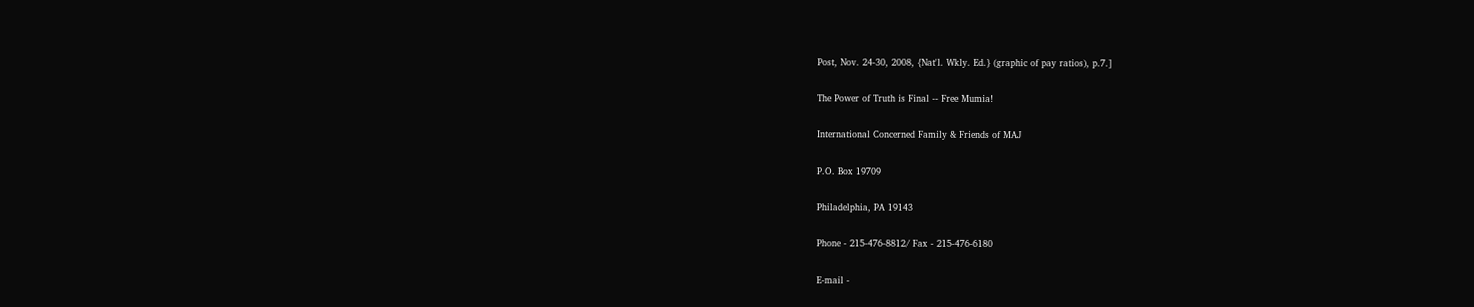Post, Nov. 24-30, 2008, {Nat'l. Wkly. Ed.} (graphic of pay ratios), p.7.]

The Power of Truth is Final -- Free Mumia!

International Concerned Family & Friends of MAJ

P.O. Box 19709

Philadelphia, PA 19143

Phone - 215-476-8812/ Fax - 215-476-6180

E-mail -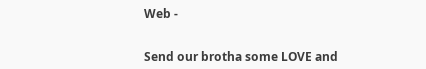Web -


Send our brotha some LOVE and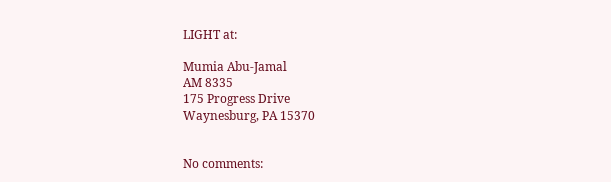LIGHT at:

Mumia Abu-Jamal
AM 8335
175 Progress Drive
Waynesburg, PA 15370


No comments: